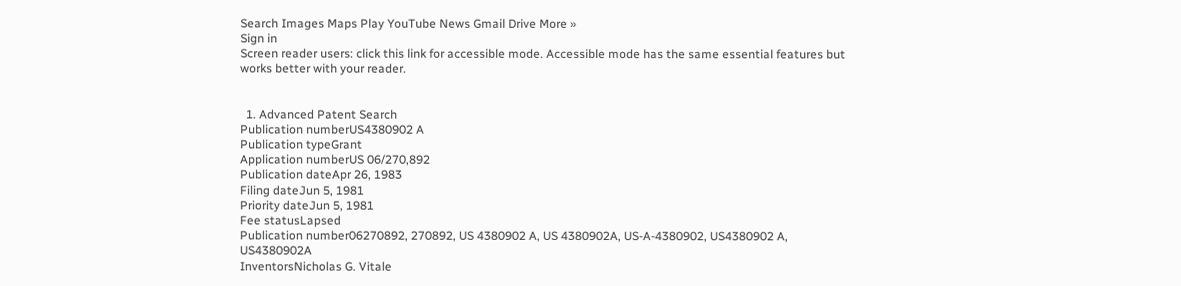Search Images Maps Play YouTube News Gmail Drive More »
Sign in
Screen reader users: click this link for accessible mode. Accessible mode has the same essential features but works better with your reader.


  1. Advanced Patent Search
Publication numberUS4380902 A
Publication typeGrant
Application numberUS 06/270,892
Publication dateApr 26, 1983
Filing dateJun 5, 1981
Priority dateJun 5, 1981
Fee statusLapsed
Publication number06270892, 270892, US 4380902 A, US 4380902A, US-A-4380902, US4380902 A, US4380902A
InventorsNicholas G. Vitale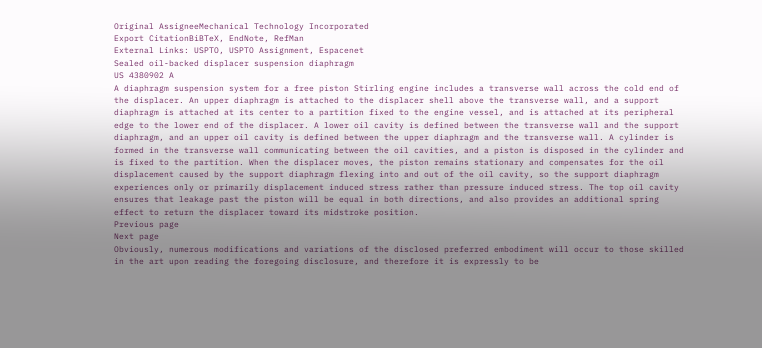Original AssigneeMechanical Technology Incorporated
Export CitationBiBTeX, EndNote, RefMan
External Links: USPTO, USPTO Assignment, Espacenet
Sealed oil-backed displacer suspension diaphragm
US 4380902 A
A diaphragm suspension system for a free piston Stirling engine includes a transverse wall across the cold end of the displacer. An upper diaphragm is attached to the displacer shell above the transverse wall, and a support diaphragm is attached at its center to a partition fixed to the engine vessel, and is attached at its peripheral edge to the lower end of the displacer. A lower oil cavity is defined between the transverse wall and the support diaphragm, and an upper oil cavity is defined between the upper diaphragm and the transverse wall. A cylinder is formed in the transverse wall communicating between the oil cavities, and a piston is disposed in the cylinder and is fixed to the partition. When the displacer moves, the piston remains stationary and compensates for the oil displacement caused by the support diaphragm flexing into and out of the oil cavity, so the support diaphragm experiences only or primarily displacement induced stress rather than pressure induced stress. The top oil cavity ensures that leakage past the piston will be equal in both directions, and also provides an additional spring effect to return the displacer toward its midstroke position.
Previous page
Next page
Obviously, numerous modifications and variations of the disclosed preferred embodiment will occur to those skilled in the art upon reading the foregoing disclosure, and therefore it is expressly to be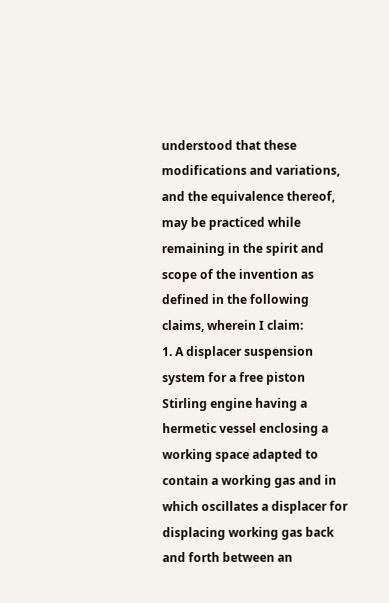understood that these modifications and variations, and the equivalence thereof, may be practiced while remaining in the spirit and scope of the invention as defined in the following claims, wherein I claim:
1. A displacer suspension system for a free piston Stirling engine having a hermetic vessel enclosing a working space adapted to contain a working gas and in which oscillates a displacer for displacing working gas back and forth between an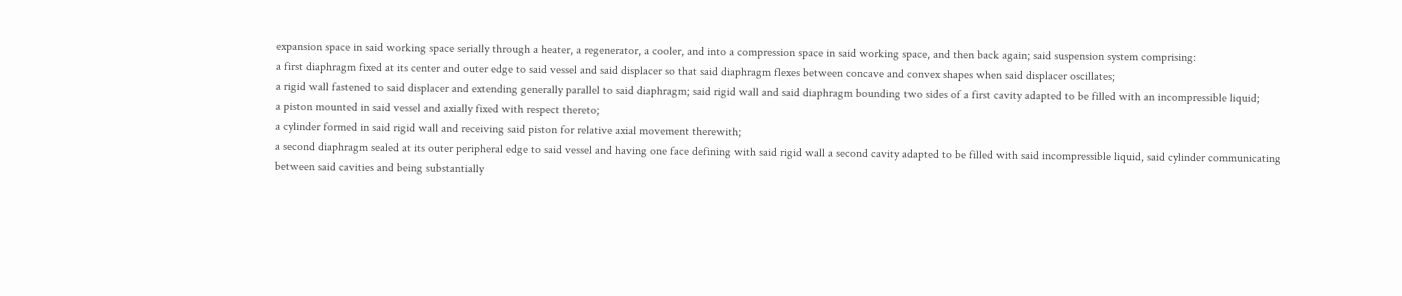expansion space in said working space serially through a heater, a regenerator, a cooler, and into a compression space in said working space, and then back again; said suspension system comprising:
a first diaphragm fixed at its center and outer edge to said vessel and said displacer so that said diaphragm flexes between concave and convex shapes when said displacer oscillates;
a rigid wall fastened to said displacer and extending generally parallel to said diaphragm; said rigid wall and said diaphragm bounding two sides of a first cavity adapted to be filled with an incompressible liquid;
a piston mounted in said vessel and axially fixed with respect thereto;
a cylinder formed in said rigid wall and receiving said piston for relative axial movement therewith;
a second diaphragm sealed at its outer peripheral edge to said vessel and having one face defining with said rigid wall a second cavity adapted to be filled with said incompressible liquid, said cylinder communicating between said cavities and being substantially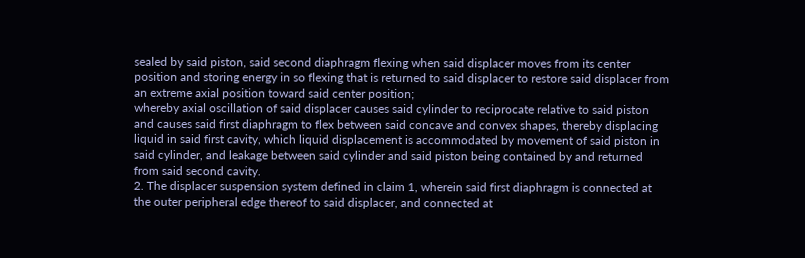sealed by said piston, said second diaphragm flexing when said displacer moves from its center position and storing energy in so flexing that is returned to said displacer to restore said displacer from an extreme axial position toward said center position;
whereby axial oscillation of said displacer causes said cylinder to reciprocate relative to said piston and causes said first diaphragm to flex between said concave and convex shapes, thereby displacing liquid in said first cavity, which liquid displacement is accommodated by movement of said piston in said cylinder, and leakage between said cylinder and said piston being contained by and returned from said second cavity.
2. The displacer suspension system defined in claim 1, wherein said first diaphragm is connected at the outer peripheral edge thereof to said displacer, and connected at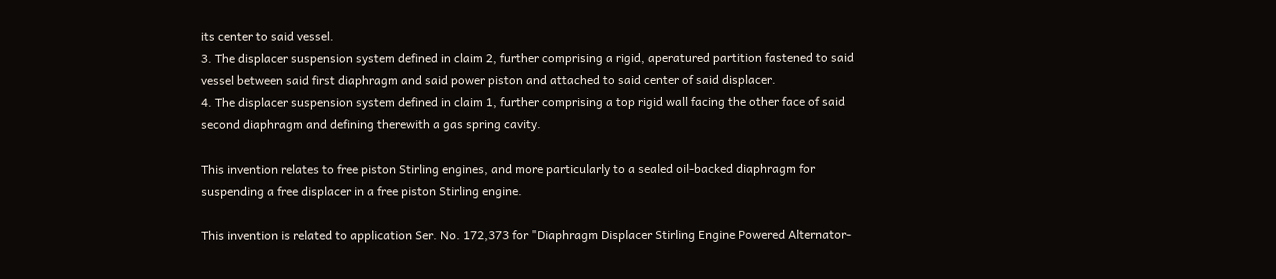its center to said vessel.
3. The displacer suspension system defined in claim 2, further comprising a rigid, aperatured partition fastened to said vessel between said first diaphragm and said power piston and attached to said center of said displacer.
4. The displacer suspension system defined in claim 1, further comprising a top rigid wall facing the other face of said second diaphragm and defining therewith a gas spring cavity.

This invention relates to free piston Stirling engines, and more particularly to a sealed oil-backed diaphragm for suspending a free displacer in a free piston Stirling engine.

This invention is related to application Ser. No. 172,373 for "Diaphragm Displacer Stirling Engine Powered Alternator-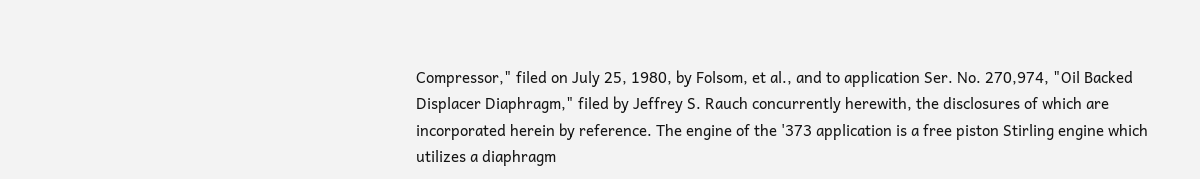Compressor," filed on July 25, 1980, by Folsom, et al., and to application Ser. No. 270,974, "Oil Backed Displacer Diaphragm," filed by Jeffrey S. Rauch concurrently herewith, the disclosures of which are incorporated herein by reference. The engine of the '373 application is a free piston Stirling engine which utilizes a diaphragm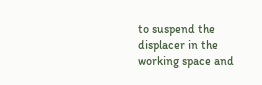to suspend the displacer in the working space and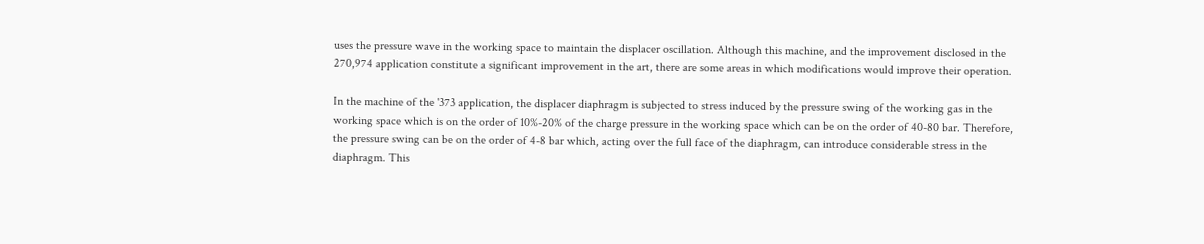uses the pressure wave in the working space to maintain the displacer oscillation. Although this machine, and the improvement disclosed in the 270,974 application constitute a significant improvement in the art, there are some areas in which modifications would improve their operation.

In the machine of the '373 application, the displacer diaphragm is subjected to stress induced by the pressure swing of the working gas in the working space which is on the order of 10%-20% of the charge pressure in the working space which can be on the order of 40-80 bar. Therefore, the pressure swing can be on the order of 4-8 bar which, acting over the full face of the diaphragm, can introduce considerable stress in the diaphragm. This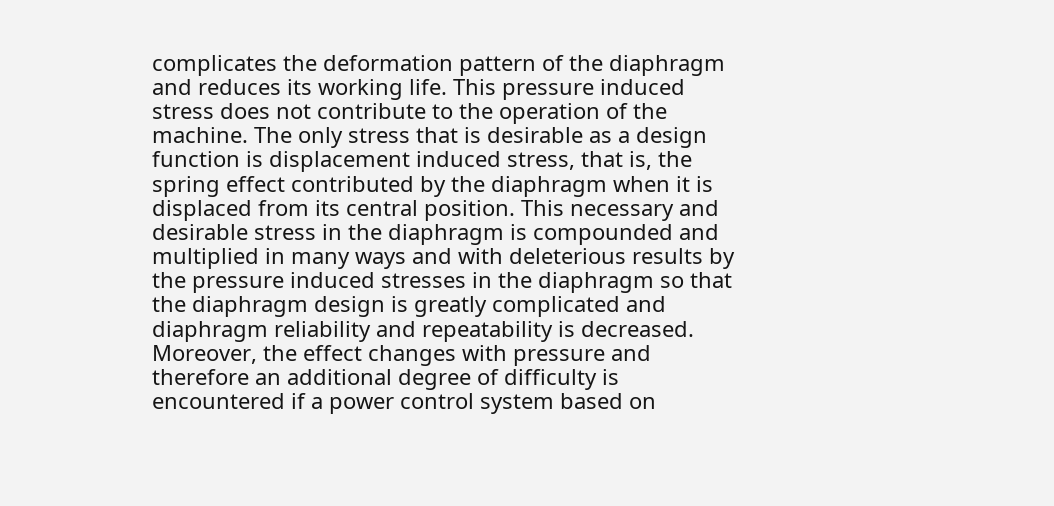complicates the deformation pattern of the diaphragm and reduces its working life. This pressure induced stress does not contribute to the operation of the machine. The only stress that is desirable as a design function is displacement induced stress, that is, the spring effect contributed by the diaphragm when it is displaced from its central position. This necessary and desirable stress in the diaphragm is compounded and multiplied in many ways and with deleterious results by the pressure induced stresses in the diaphragm so that the diaphragm design is greatly complicated and diaphragm reliability and repeatability is decreased. Moreover, the effect changes with pressure and therefore an additional degree of difficulty is encountered if a power control system based on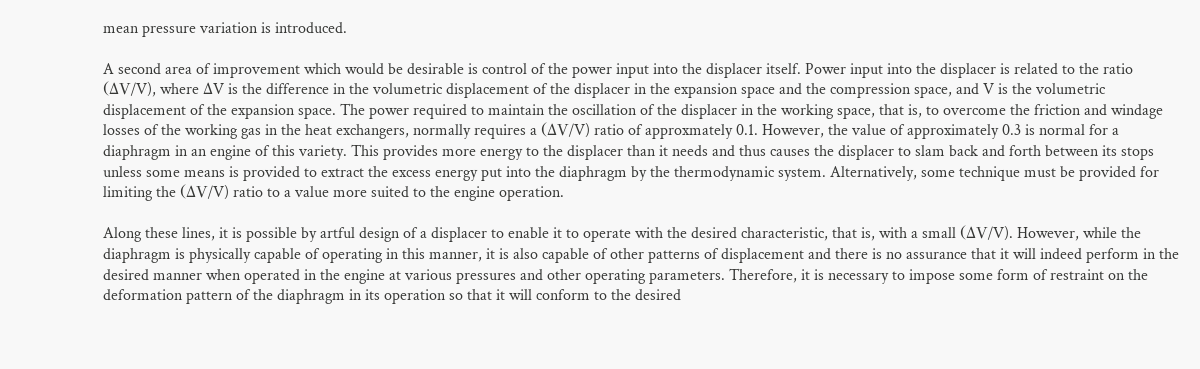mean pressure variation is introduced.

A second area of improvement which would be desirable is control of the power input into the displacer itself. Power input into the displacer is related to the ratio (ΔV/V), where ΔV is the difference in the volumetric displacement of the displacer in the expansion space and the compression space, and V is the volumetric displacement of the expansion space. The power required to maintain the oscillation of the displacer in the working space, that is, to overcome the friction and windage losses of the working gas in the heat exchangers, normally requires a (ΔV/V) ratio of approxmately 0.1. However, the value of approximately 0.3 is normal for a diaphragm in an engine of this variety. This provides more energy to the displacer than it needs and thus causes the displacer to slam back and forth between its stops unless some means is provided to extract the excess energy put into the diaphragm by the thermodynamic system. Alternatively, some technique must be provided for limiting the (ΔV/V) ratio to a value more suited to the engine operation.

Along these lines, it is possible by artful design of a displacer to enable it to operate with the desired characteristic, that is, with a small (ΔV/V). However, while the diaphragm is physically capable of operating in this manner, it is also capable of other patterns of displacement and there is no assurance that it will indeed perform in the desired manner when operated in the engine at various pressures and other operating parameters. Therefore, it is necessary to impose some form of restraint on the deformation pattern of the diaphragm in its operation so that it will conform to the desired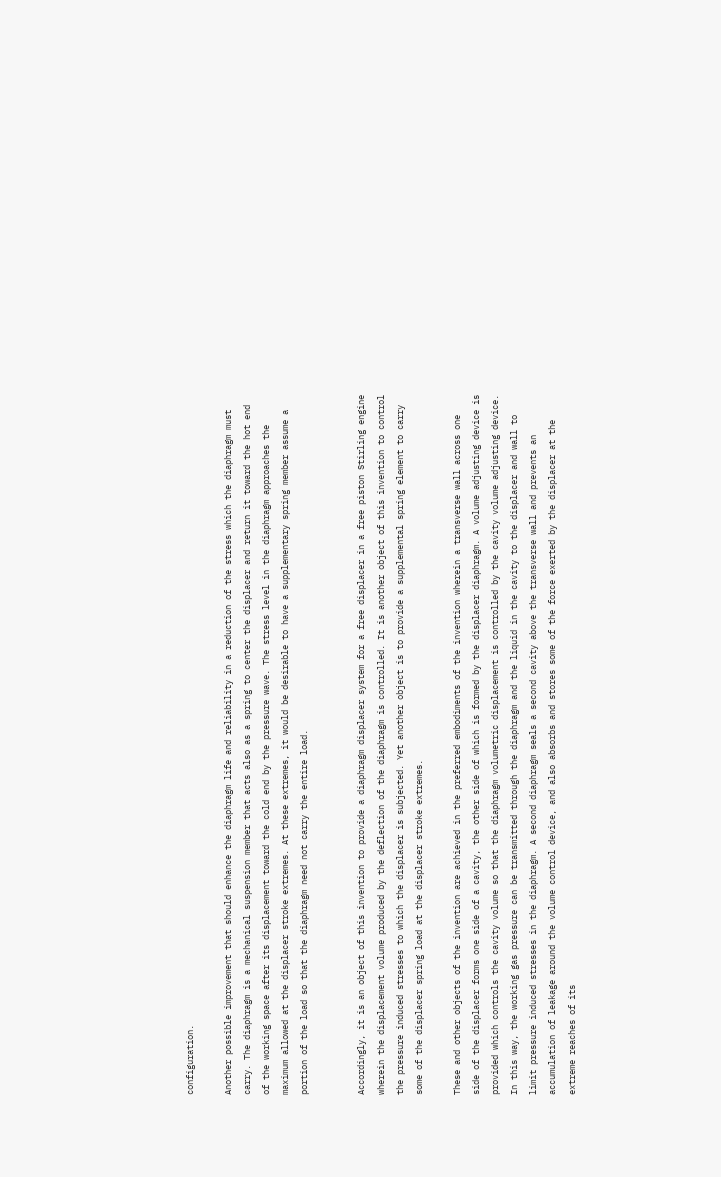configuration.

Another possible improvement that should enhance the diaphragm life and reliability in a reduction of the stress which the diaphragm must carry. The diaphragm is a mechanical suspension member that acts also as a spring to center the displacer and return it toward the hot end of the working space after its displacement toward the cold end by the pressure wave. The stress level in the diaphragm approaches the maximum allowed at the displacer stroke extremes. At these extremes, it would be desirable to have a supplementary spring member assume a portion of the load so that the diaphragm need not carry the entire load.


Accordingly, it is an object of this invention to provide a diaphragm displacer system for a free displacer in a free piston Stirling engine wherein the displacement volume produced by the deflection of the diaphragm is controlled. It is another object of this invention to control the pressure induced stresses to which the displacer is subjected. Yet another object is to provide a supplemental spring element to carry some of the displacer spring load at the displacer stroke extremes.

These and other objects of the invention are achieved in the preferred embodiments of the invention wherein a transverse wall across one side of the displacer forms one side of a cavity, the other side of which is formed by the displacer diaphragm. A volume adjusting device is provided which controls the cavity volume so that the diaphragm volumetric displacement is controlled by the cavity volume adjusting device. In this way, the working gas pressure can be transmitted through the diaphragm and the liquid in the cavity to the displacer and wall to limit pressure induced stresses in the diaphragm. A second diaphragm seals a second cavity above the transverse wall and prevents an accumulation of leakage around the volume control device, and also absorbs and stores some of the force exerted by the displacer at the extreme reaches of its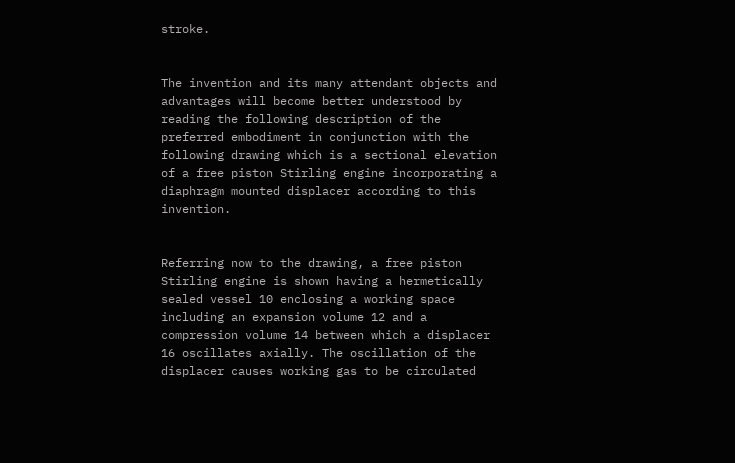stroke.


The invention and its many attendant objects and advantages will become better understood by reading the following description of the preferred embodiment in conjunction with the following drawing which is a sectional elevation of a free piston Stirling engine incorporating a diaphragm mounted displacer according to this invention.


Referring now to the drawing, a free piston Stirling engine is shown having a hermetically sealed vessel 10 enclosing a working space including an expansion volume 12 and a compression volume 14 between which a displacer 16 oscillates axially. The oscillation of the displacer causes working gas to be circulated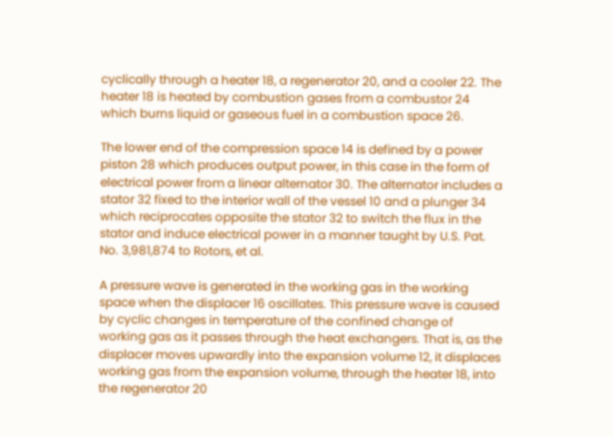cyclically through a heater 18, a regenerator 20, and a cooler 22. The heater 18 is heated by combustion gases from a combustor 24 which burns liquid or gaseous fuel in a combustion space 26.

The lower end of the compression space 14 is defined by a power piston 28 which produces output power, in this case in the form of electrical power from a linear alternator 30. The alternator includes a stator 32 fixed to the interior wall of the vessel 10 and a plunger 34 which reciprocates opposite the stator 32 to switch the flux in the stator and induce electrical power in a manner taught by U.S. Pat. No. 3,981,874 to Rotors, et al.

A pressure wave is generated in the working gas in the working space when the displacer 16 oscillates. This pressure wave is caused by cyclic changes in temperature of the confined change of working gas as it passes through the heat exchangers. That is, as the displacer moves upwardly into the expansion volume 12, it displaces working gas from the expansion volume, through the heater 18, into the regenerator 20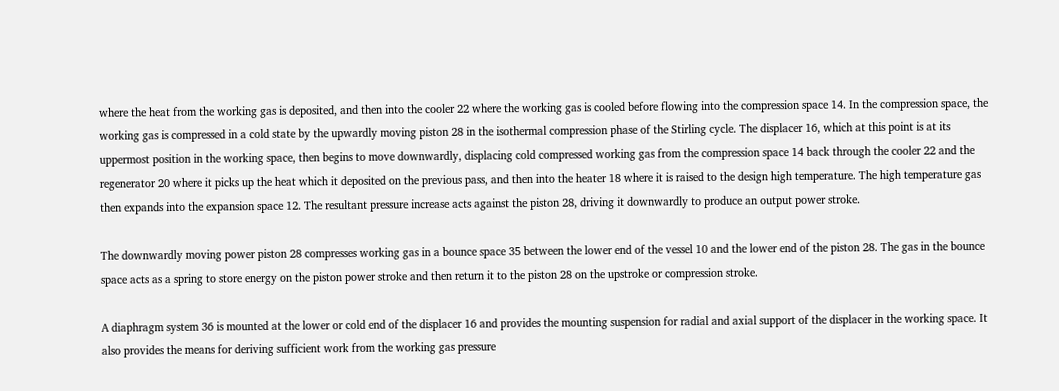where the heat from the working gas is deposited, and then into the cooler 22 where the working gas is cooled before flowing into the compression space 14. In the compression space, the working gas is compressed in a cold state by the upwardly moving piston 28 in the isothermal compression phase of the Stirling cycle. The displacer 16, which at this point is at its uppermost position in the working space, then begins to move downwardly, displacing cold compressed working gas from the compression space 14 back through the cooler 22 and the regenerator 20 where it picks up the heat which it deposited on the previous pass, and then into the heater 18 where it is raised to the design high temperature. The high temperature gas then expands into the expansion space 12. The resultant pressure increase acts against the piston 28, driving it downwardly to produce an output power stroke.

The downwardly moving power piston 28 compresses working gas in a bounce space 35 between the lower end of the vessel 10 and the lower end of the piston 28. The gas in the bounce space acts as a spring to store energy on the piston power stroke and then return it to the piston 28 on the upstroke or compression stroke.

A diaphragm system 36 is mounted at the lower or cold end of the displacer 16 and provides the mounting suspension for radial and axial support of the displacer in the working space. It also provides the means for deriving sufficient work from the working gas pressure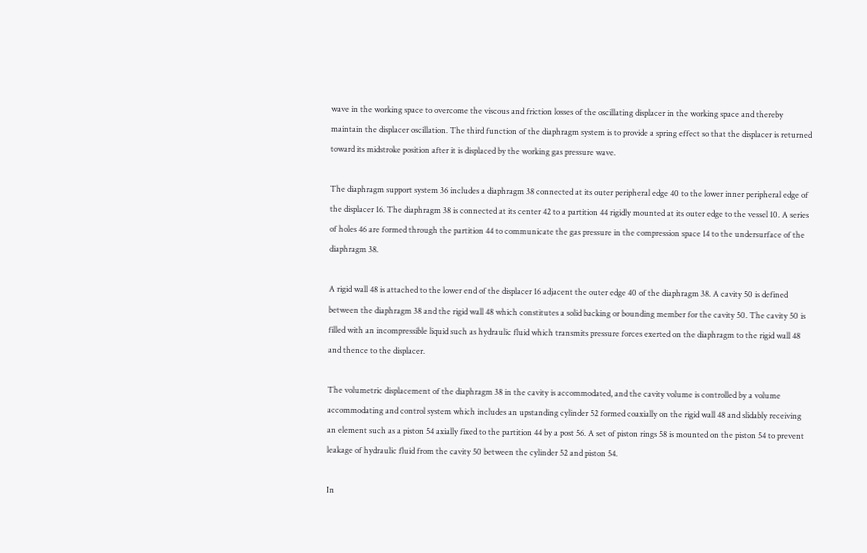wave in the working space to overcome the viscous and friction losses of the oscillating displacer in the working space and thereby maintain the displacer oscillation. The third function of the diaphragm system is to provide a spring effect so that the displacer is returned toward its midstroke position after it is displaced by the working gas pressure wave.

The diaphragm support system 36 includes a diaphragm 38 connected at its outer peripheral edge 40 to the lower inner peripheral edge of the displacer 16. The diaphragm 38 is connected at its center 42 to a partition 44 rigidly mounted at its outer edge to the vessel 10. A series of holes 46 are formed through the partition 44 to communicate the gas pressure in the compression space 14 to the undersurface of the diaphragm 38.

A rigid wall 48 is attached to the lower end of the displacer 16 adjacent the outer edge 40 of the diaphragm 38. A cavity 50 is defined between the diaphragm 38 and the rigid wall 48 which constitutes a solid backing or bounding member for the cavity 50. The cavity 50 is filled with an incompressible liquid such as hydraulic fluid which transmits pressure forces exerted on the diaphragm to the rigid wall 48 and thence to the displacer.

The volumetric displacement of the diaphragm 38 in the cavity is accommodated, and the cavity volume is controlled by a volume accommodating and control system which includes an upstanding cylinder 52 formed coaxially on the rigid wall 48 and slidably receiving an element such as a piston 54 axially fixed to the partition 44 by a post 56. A set of piston rings 58 is mounted on the piston 54 to prevent leakage of hydraulic fluid from the cavity 50 between the cylinder 52 and piston 54.

In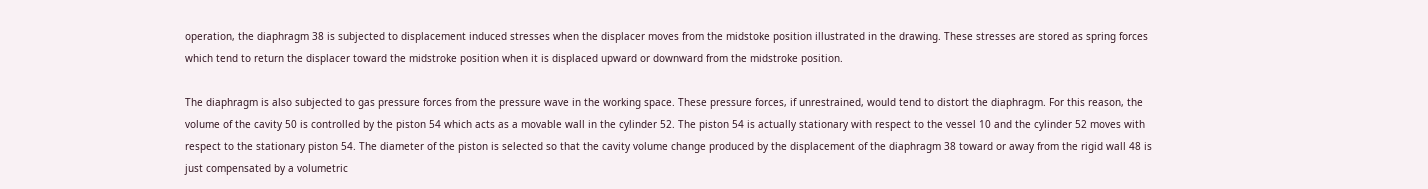operation, the diaphragm 38 is subjected to displacement induced stresses when the displacer moves from the midstoke position illustrated in the drawing. These stresses are stored as spring forces which tend to return the displacer toward the midstroke position when it is displaced upward or downward from the midstroke position.

The diaphragm is also subjected to gas pressure forces from the pressure wave in the working space. These pressure forces, if unrestrained, would tend to distort the diaphragm. For this reason, the volume of the cavity 50 is controlled by the piston 54 which acts as a movable wall in the cylinder 52. The piston 54 is actually stationary with respect to the vessel 10 and the cylinder 52 moves with respect to the stationary piston 54. The diameter of the piston is selected so that the cavity volume change produced by the displacement of the diaphragm 38 toward or away from the rigid wall 48 is just compensated by a volumetric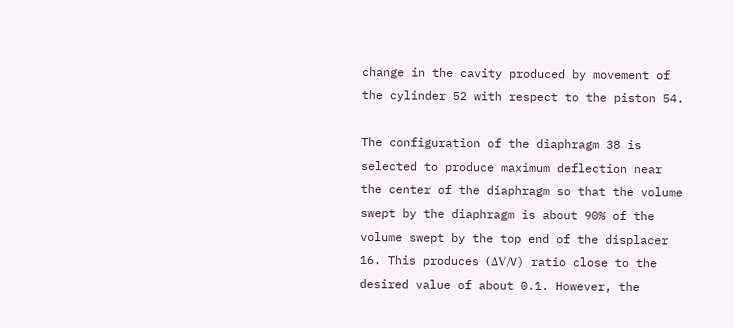change in the cavity produced by movement of the cylinder 52 with respect to the piston 54.

The configuration of the diaphragm 38 is selected to produce maximum deflection near the center of the diaphragm so that the volume swept by the diaphragm is about 90% of the volume swept by the top end of the displacer 16. This produces (ΔV/V) ratio close to the desired value of about 0.1. However, the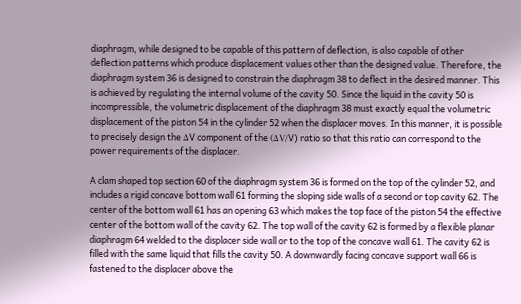diaphragm, while designed to be capable of this pattern of deflection, is also capable of other deflection patterns which produce displacement values other than the designed value. Therefore, the diaphragm system 36 is designed to constrain the diaphragm 38 to deflect in the desired manner. This is achieved by regulating the internal volume of the cavity 50. Since the liquid in the cavity 50 is incompressible, the volumetric displacement of the diaphragm 38 must exactly equal the volumetric displacement of the piston 54 in the cylinder 52 when the displacer moves. In this manner, it is possible to precisely design the ΔV component of the (ΔV/V) ratio so that this ratio can correspond to the power requirements of the displacer.

A clam shaped top section 60 of the diaphragm system 36 is formed on the top of the cylinder 52, and includes a rigid concave bottom wall 61 forming the sloping side walls of a second or top cavity 62. The center of the bottom wall 61 has an opening 63 which makes the top face of the piston 54 the effective center of the bottom wall of the cavity 62. The top wall of the cavity 62 is formed by a flexible planar diaphragm 64 welded to the displacer side wall or to the top of the concave wall 61. The cavity 62 is filled with the same liquid that fills the cavity 50. A downwardly facing concave support wall 66 is fastened to the displacer above the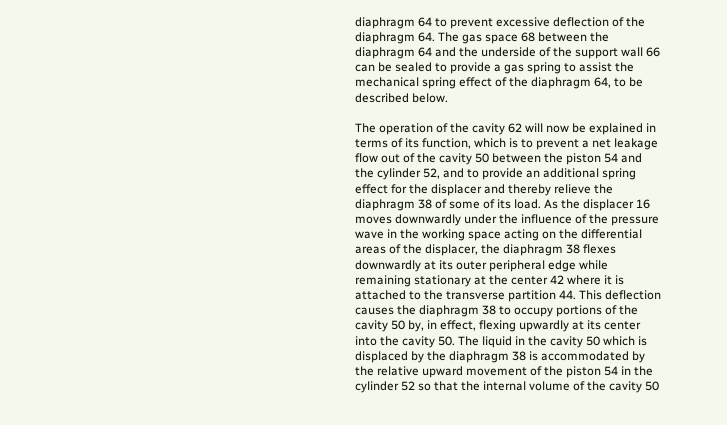diaphragm 64 to prevent excessive deflection of the diaphragm 64. The gas space 68 between the diaphragm 64 and the underside of the support wall 66 can be sealed to provide a gas spring to assist the mechanical spring effect of the diaphragm 64, to be described below.

The operation of the cavity 62 will now be explained in terms of its function, which is to prevent a net leakage flow out of the cavity 50 between the piston 54 and the cylinder 52, and to provide an additional spring effect for the displacer and thereby relieve the diaphragm 38 of some of its load. As the displacer 16 moves downwardly under the influence of the pressure wave in the working space acting on the differential areas of the displacer, the diaphragm 38 flexes downwardly at its outer peripheral edge while remaining stationary at the center 42 where it is attached to the transverse partition 44. This deflection causes the diaphragm 38 to occupy portions of the cavity 50 by, in effect, flexing upwardly at its center into the cavity 50. The liquid in the cavity 50 which is displaced by the diaphragm 38 is accommodated by the relative upward movement of the piston 54 in the cylinder 52 so that the internal volume of the cavity 50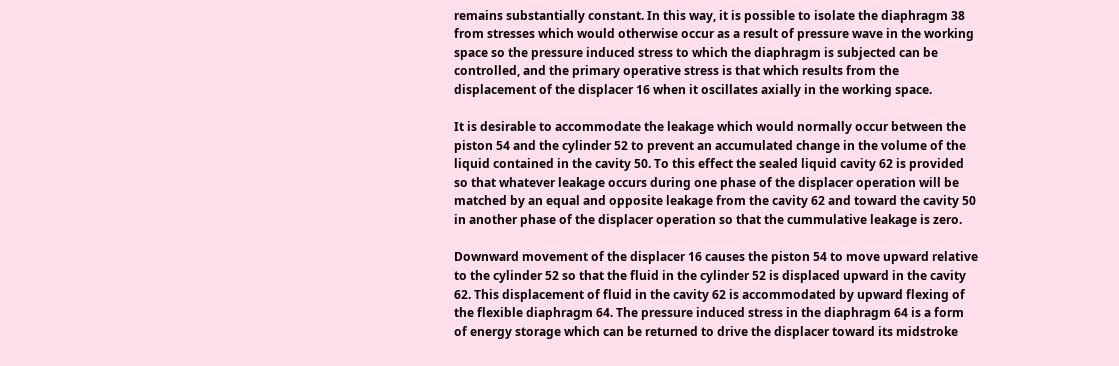remains substantially constant. In this way, it is possible to isolate the diaphragm 38 from stresses which would otherwise occur as a result of pressure wave in the working space so the pressure induced stress to which the diaphragm is subjected can be controlled, and the primary operative stress is that which results from the displacement of the displacer 16 when it oscillates axially in the working space.

It is desirable to accommodate the leakage which would normally occur between the piston 54 and the cylinder 52 to prevent an accumulated change in the volume of the liquid contained in the cavity 50. To this effect the sealed liquid cavity 62 is provided so that whatever leakage occurs during one phase of the displacer operation will be matched by an equal and opposite leakage from the cavity 62 and toward the cavity 50 in another phase of the displacer operation so that the cummulative leakage is zero.

Downward movement of the displacer 16 causes the piston 54 to move upward relative to the cylinder 52 so that the fluid in the cylinder 52 is displaced upward in the cavity 62. This displacement of fluid in the cavity 62 is accommodated by upward flexing of the flexible diaphragm 64. The pressure induced stress in the diaphragm 64 is a form of energy storage which can be returned to drive the displacer toward its midstroke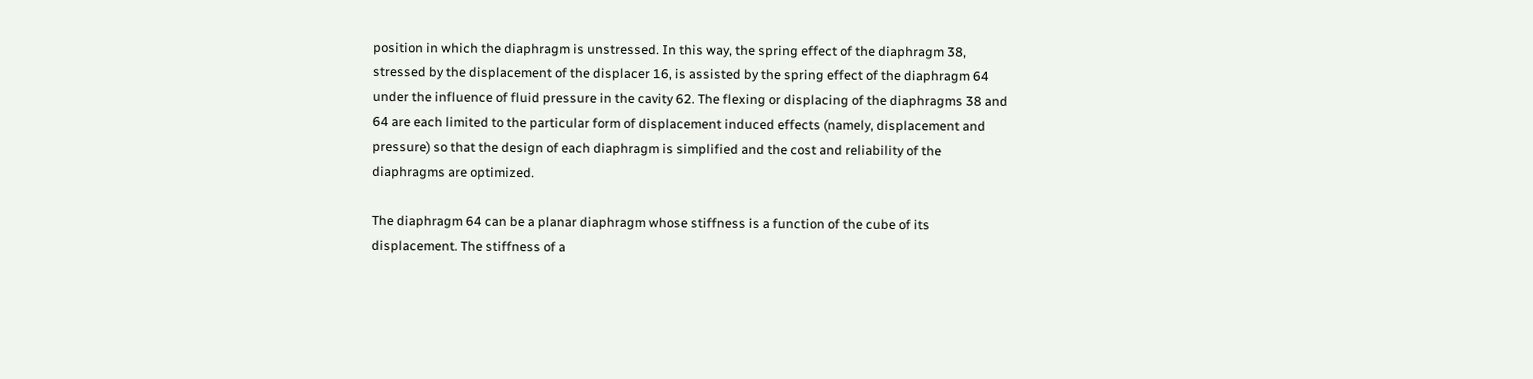position in which the diaphragm is unstressed. In this way, the spring effect of the diaphragm 38, stressed by the displacement of the displacer 16, is assisted by the spring effect of the diaphragm 64 under the influence of fluid pressure in the cavity 62. The flexing or displacing of the diaphragms 38 and 64 are each limited to the particular form of displacement induced effects (namely, displacement and pressure) so that the design of each diaphragm is simplified and the cost and reliability of the diaphragms are optimized.

The diaphragm 64 can be a planar diaphragm whose stiffness is a function of the cube of its displacement. The stiffness of a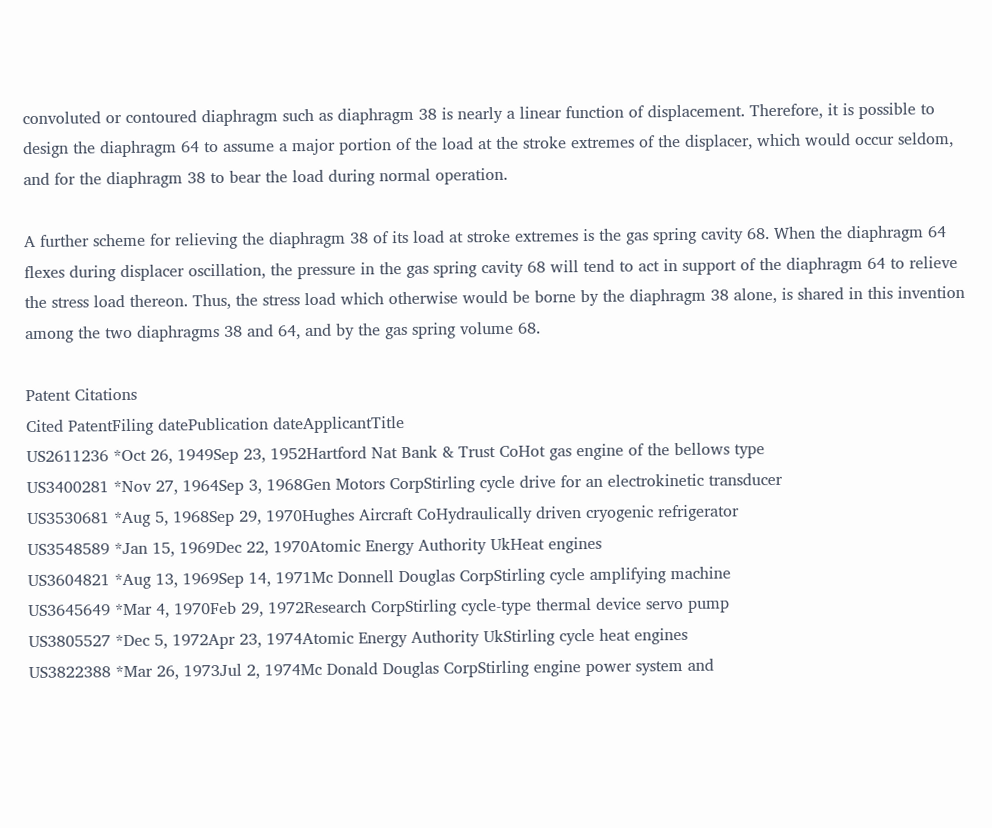convoluted or contoured diaphragm such as diaphragm 38 is nearly a linear function of displacement. Therefore, it is possible to design the diaphragm 64 to assume a major portion of the load at the stroke extremes of the displacer, which would occur seldom, and for the diaphragm 38 to bear the load during normal operation.

A further scheme for relieving the diaphragm 38 of its load at stroke extremes is the gas spring cavity 68. When the diaphragm 64 flexes during displacer oscillation, the pressure in the gas spring cavity 68 will tend to act in support of the diaphragm 64 to relieve the stress load thereon. Thus, the stress load which otherwise would be borne by the diaphragm 38 alone, is shared in this invention among the two diaphragms 38 and 64, and by the gas spring volume 68.

Patent Citations
Cited PatentFiling datePublication dateApplicantTitle
US2611236 *Oct 26, 1949Sep 23, 1952Hartford Nat Bank & Trust CoHot gas engine of the bellows type
US3400281 *Nov 27, 1964Sep 3, 1968Gen Motors CorpStirling cycle drive for an electrokinetic transducer
US3530681 *Aug 5, 1968Sep 29, 1970Hughes Aircraft CoHydraulically driven cryogenic refrigerator
US3548589 *Jan 15, 1969Dec 22, 1970Atomic Energy Authority UkHeat engines
US3604821 *Aug 13, 1969Sep 14, 1971Mc Donnell Douglas CorpStirling cycle amplifying machine
US3645649 *Mar 4, 1970Feb 29, 1972Research CorpStirling cycle-type thermal device servo pump
US3805527 *Dec 5, 1972Apr 23, 1974Atomic Energy Authority UkStirling cycle heat engines
US3822388 *Mar 26, 1973Jul 2, 1974Mc Donald Douglas CorpStirling engine power system and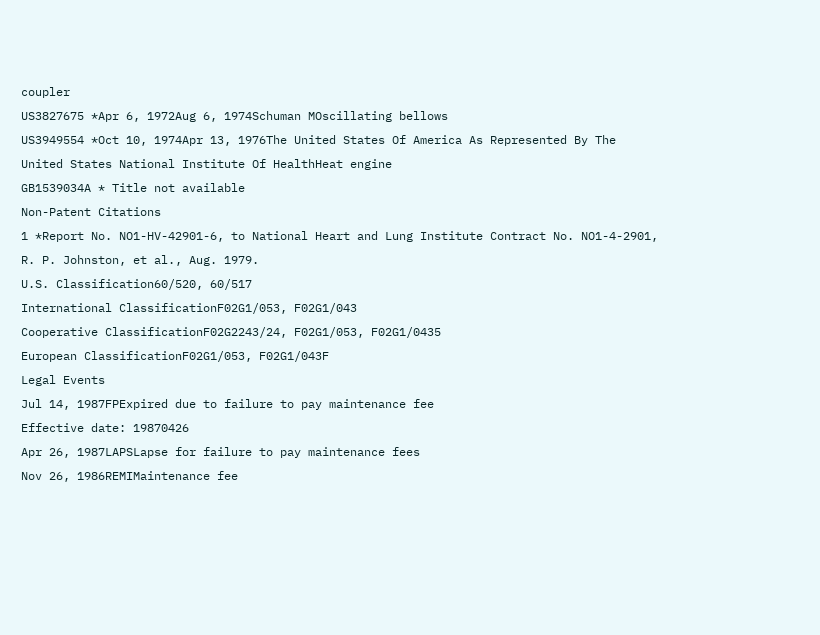coupler
US3827675 *Apr 6, 1972Aug 6, 1974Schuman MOscillating bellows
US3949554 *Oct 10, 1974Apr 13, 1976The United States Of America As Represented By The United States National Institute Of HealthHeat engine
GB1539034A * Title not available
Non-Patent Citations
1 *Report No. NO1-HV-42901-6, to National Heart and Lung Institute Contract No. NO1-4-2901, R. P. Johnston, et al., Aug. 1979.
U.S. Classification60/520, 60/517
International ClassificationF02G1/053, F02G1/043
Cooperative ClassificationF02G2243/24, F02G1/053, F02G1/0435
European ClassificationF02G1/053, F02G1/043F
Legal Events
Jul 14, 1987FPExpired due to failure to pay maintenance fee
Effective date: 19870426
Apr 26, 1987LAPSLapse for failure to pay maintenance fees
Nov 26, 1986REMIMaintenance fee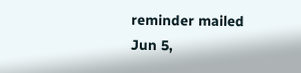reminder mailed
Jun 5,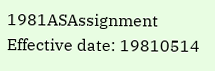1981ASAssignment
Effective date: 19810514